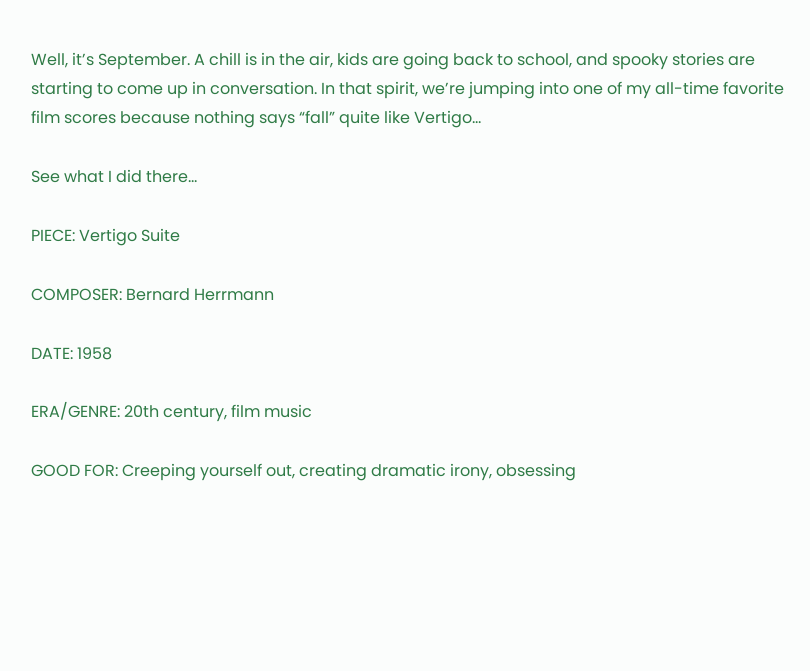Well, it’s September. A chill is in the air, kids are going back to school, and spooky stories are starting to come up in conversation. In that spirit, we’re jumping into one of my all-time favorite film scores because nothing says “fall” quite like Vertigo…

See what I did there…

PIECE: Vertigo Suite

COMPOSER: Bernard Herrmann

DATE: 1958

ERA/GENRE: 20th century, film music

GOOD FOR: Creeping yourself out, creating dramatic irony, obsessing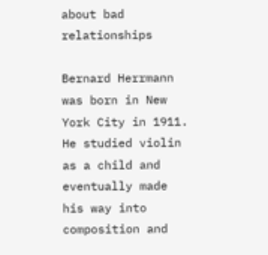about bad relationships

Bernard Herrmann was born in New York City in 1911. He studied violin as a child and eventually made his way into composition and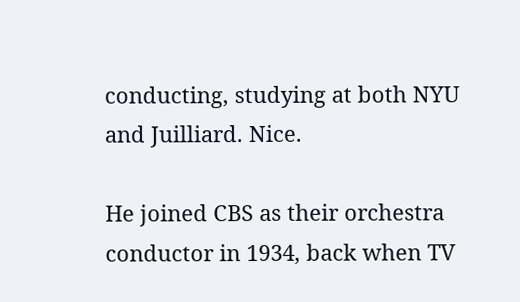conducting, studying at both NYU and Juilliard. Nice.

He joined CBS as their orchestra conductor in 1934, back when TV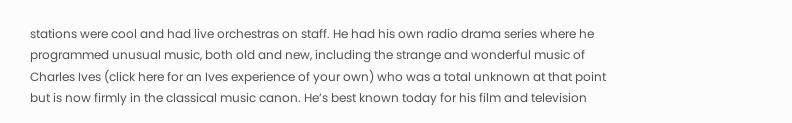stations were cool and had live orchestras on staff. He had his own radio drama series where he programmed unusual music, both old and new, including the strange and wonderful music of Charles Ives (click here for an Ives experience of your own) who was a total unknown at that point but is now firmly in the classical music canon. He’s best known today for his film and television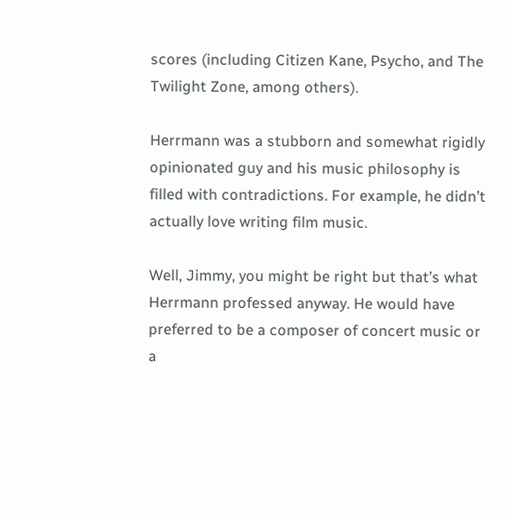scores (including Citizen Kane, Psycho, and The Twilight Zone, among others).

Herrmann was a stubborn and somewhat rigidly opinionated guy and his music philosophy is filled with contradictions. For example, he didn’t actually love writing film music.

Well, Jimmy, you might be right but that’s what Herrmann professed anyway. He would have preferred to be a composer of concert music or a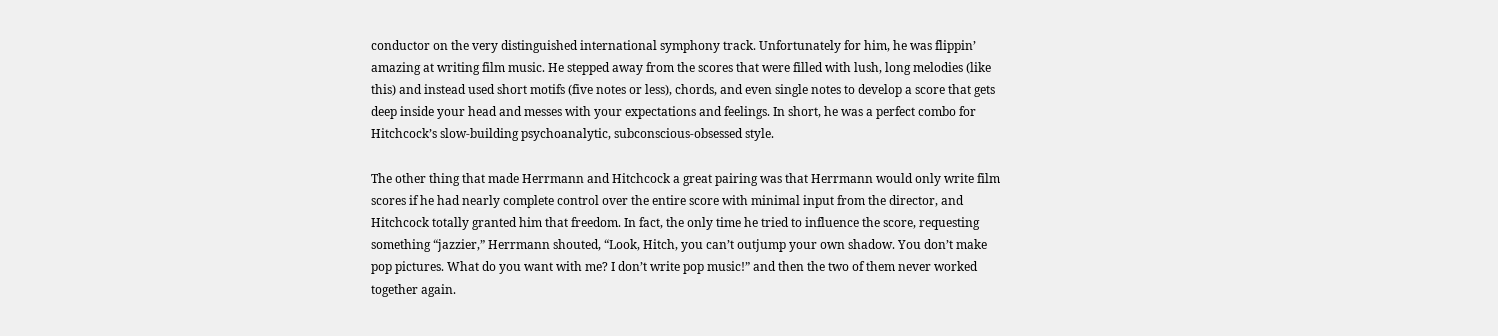conductor on the very distinguished international symphony track. Unfortunately for him, he was flippin’ amazing at writing film music. He stepped away from the scores that were filled with lush, long melodies (like this) and instead used short motifs (five notes or less), chords, and even single notes to develop a score that gets deep inside your head and messes with your expectations and feelings. In short, he was a perfect combo for Hitchcock’s slow-building psychoanalytic, subconscious-obsessed style.

The other thing that made Herrmann and Hitchcock a great pairing was that Herrmann would only write film scores if he had nearly complete control over the entire score with minimal input from the director, and Hitchcock totally granted him that freedom. In fact, the only time he tried to influence the score, requesting something “jazzier,” Herrmann shouted, “Look, Hitch, you can’t outjump your own shadow. You don’t make pop pictures. What do you want with me? I don’t write pop music!” and then the two of them never worked together again.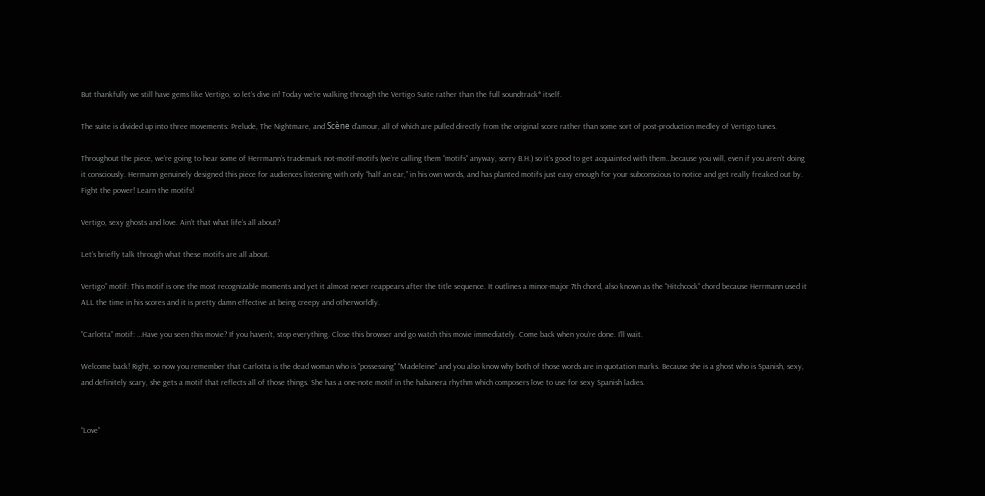But thankfully we still have gems like Vertigo, so let’s dive in! Today we’re walking through the Vertigo Suite rather than the full soundtrack* itself.

The suite is divided up into three movements: Prelude, The Nightmare, and Scène d’amour, all of which are pulled directly from the original score rather than some sort of post-production medley of Vertigo tunes.

Throughout the piece, we’re going to hear some of Herrmann’s trademark not-motif-motifs (we’re calling them “motifs” anyway, sorry B.H.) so it’s good to get acquainted with them…because you will, even if you aren’t doing it consciously. Hermann genuinely designed this piece for audiences listening with only “half an ear,” in his own words, and has planted motifs just easy enough for your subconscious to notice and get really freaked out by. Fight the power! Learn the motifs!

Vertigo, sexy ghosts and love. Ain’t that what life’s all about?

Let’s briefly talk through what these motifs are all about.

Vertigo” motif: This motif is one the most recognizable moments and yet it almost never reappears after the title sequence. It outlines a minor-major 7th chord, also known as the “Hitchcock” chord because Herrmann used it ALL the time in his scores and it is pretty damn effective at being creepy and otherworldly.

“Carlotta” motif: …Have you seen this movie? If you haven’t, stop everything. Close this browser and go watch this movie immediately. Come back when you’re done. I’ll wait.

Welcome back! Right, so now you remember that Carlotta is the dead woman who is “possessing” “Madeleine” and you also know why both of those words are in quotation marks. Because she is a ghost who is Spanish, sexy, and definitely scary, she gets a motif that reflects all of those things. She has a one-note motif in the habanera rhythm which composers love to use for sexy Spanish ladies.


“Love”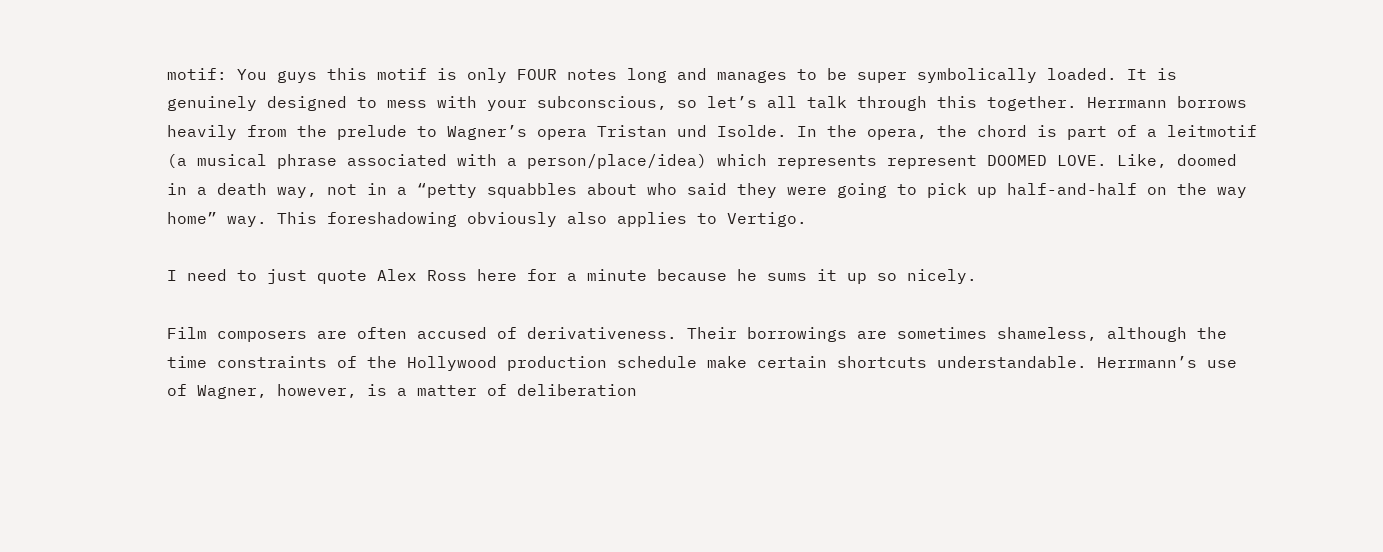motif: You guys this motif is only FOUR notes long and manages to be super symbolically loaded. It is genuinely designed to mess with your subconscious, so let’s all talk through this together. Herrmann borrows heavily from the prelude to Wagner’s opera Tristan und Isolde. In the opera, the chord is part of a leitmotif (a musical phrase associated with a person/place/idea) which represents represent DOOMED LOVE. Like, doomed in a death way, not in a “petty squabbles about who said they were going to pick up half-and-half on the way home” way. This foreshadowing obviously also applies to Vertigo.

I need to just quote Alex Ross here for a minute because he sums it up so nicely.

Film composers are often accused of derivativeness. Their borrowings are sometimes shameless, although the time constraints of the Hollywood production schedule make certain shortcuts understandable. Herrmann’s use of Wagner, however, is a matter of deliberation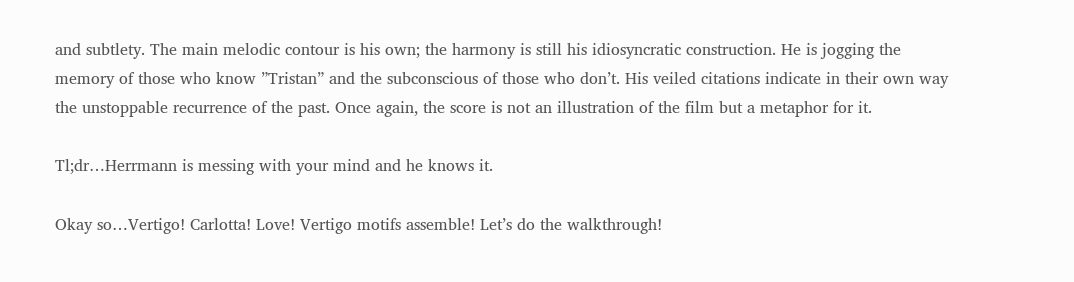and subtlety. The main melodic contour is his own; the harmony is still his idiosyncratic construction. He is jogging the memory of those who know ”Tristan” and the subconscious of those who don’t. His veiled citations indicate in their own way the unstoppable recurrence of the past. Once again, the score is not an illustration of the film but a metaphor for it.

Tl;dr…Herrmann is messing with your mind and he knows it.

Okay so…Vertigo! Carlotta! Love! Vertigo motifs assemble! Let’s do the walkthrough!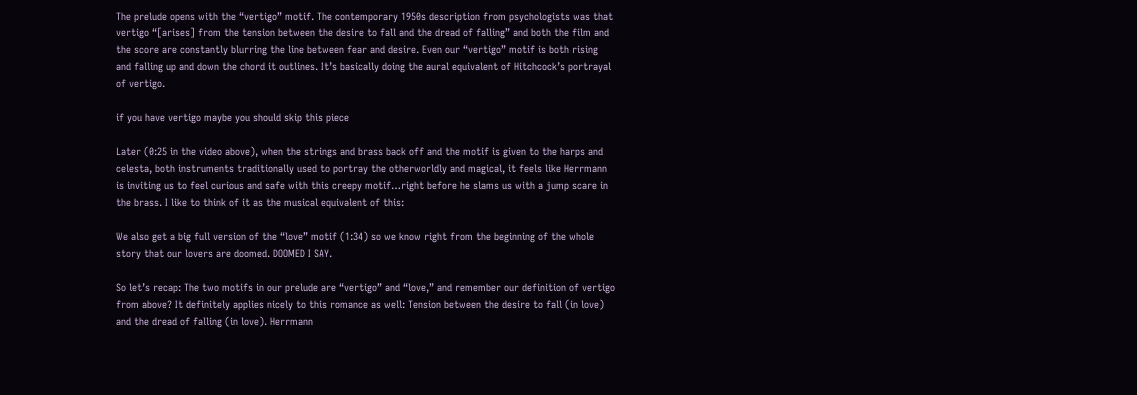The prelude opens with the “vertigo” motif. The contemporary 1950s description from psychologists was that vertigo “[arises] from the tension between the desire to fall and the dread of falling” and both the film and the score are constantly blurring the line between fear and desire. Even our “vertigo” motif is both rising and falling up and down the chord it outlines. It’s basically doing the aural equivalent of Hitchcock’s portrayal of vertigo.

if you have vertigo maybe you should skip this piece

Later (0:25 in the video above), when the strings and brass back off and the motif is given to the harps and celesta, both instruments traditionally used to portray the otherworldly and magical, it feels like Herrmann is inviting us to feel curious and safe with this creepy motif…right before he slams us with a jump scare in the brass. I like to think of it as the musical equivalent of this:

We also get a big full version of the “love” motif (1:34) so we know right from the beginning of the whole story that our lovers are doomed. DOOMED I SAY.

So let’s recap: The two motifs in our prelude are “vertigo” and “love,” and remember our definition of vertigo from above? It definitely applies nicely to this romance as well: Tension between the desire to fall (in love) and the dread of falling (in love). Herrmann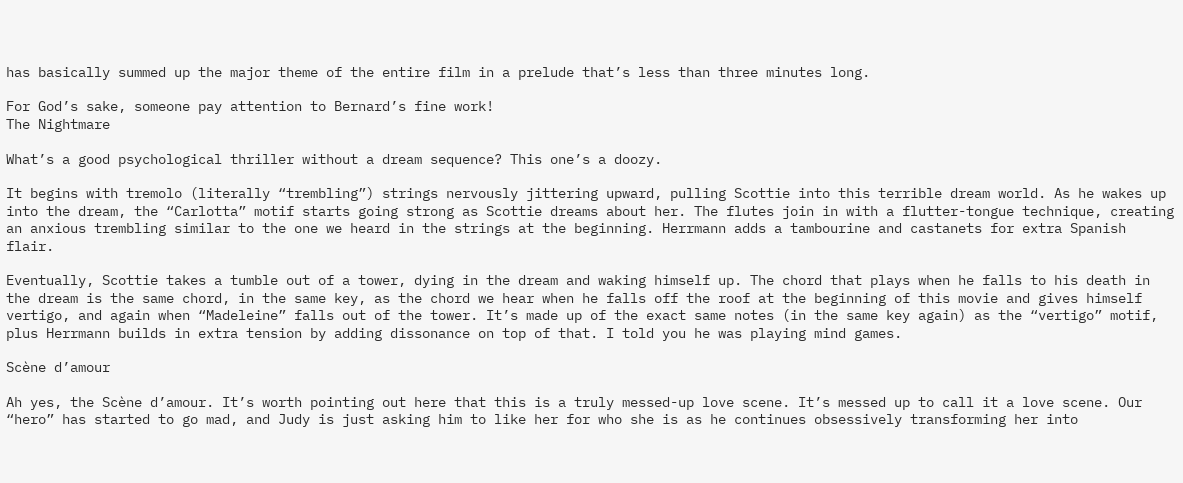has basically summed up the major theme of the entire film in a prelude that’s less than three minutes long.

For God’s sake, someone pay attention to Bernard’s fine work!
The Nightmare

What’s a good psychological thriller without a dream sequence? This one’s a doozy.

It begins with tremolo (literally “trembling”) strings nervously jittering upward, pulling Scottie into this terrible dream world. As he wakes up into the dream, the “Carlotta” motif starts going strong as Scottie dreams about her. The flutes join in with a flutter-tongue technique, creating an anxious trembling similar to the one we heard in the strings at the beginning. Herrmann adds a tambourine and castanets for extra Spanish flair.

Eventually, Scottie takes a tumble out of a tower, dying in the dream and waking himself up. The chord that plays when he falls to his death in the dream is the same chord, in the same key, as the chord we hear when he falls off the roof at the beginning of this movie and gives himself vertigo, and again when “Madeleine” falls out of the tower. It’s made up of the exact same notes (in the same key again) as the “vertigo” motif, plus Herrmann builds in extra tension by adding dissonance on top of that. I told you he was playing mind games.

Scène d’amour

Ah yes, the Scène d’amour. It’s worth pointing out here that this is a truly messed-up love scene. It’s messed up to call it a love scene. Our “hero” has started to go mad, and Judy is just asking him to like her for who she is as he continues obsessively transforming her into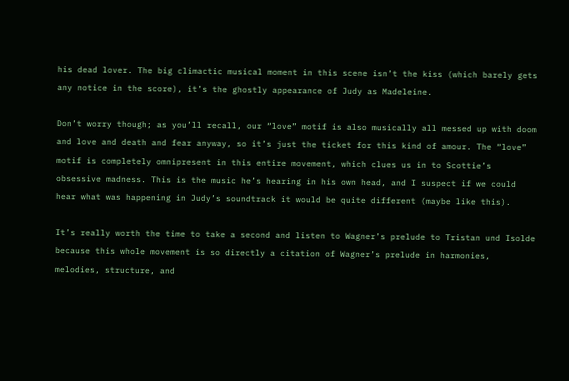his dead lover. The big climactic musical moment in this scene isn’t the kiss (which barely gets any notice in the score), it’s the ghostly appearance of Judy as Madeleine.

Don’t worry though; as you’ll recall, our “love” motif is also musically all messed up with doom and love and death and fear anyway, so it’s just the ticket for this kind of amour. The “love” motif is completely omnipresent in this entire movement, which clues us in to Scottie’s obsessive madness. This is the music he’s hearing in his own head, and I suspect if we could hear what was happening in Judy’s soundtrack it would be quite different (maybe like this).

It’s really worth the time to take a second and listen to Wagner’s prelude to Tristan und Isolde because this whole movement is so directly a citation of Wagner’s prelude in harmonies, melodies, structure, and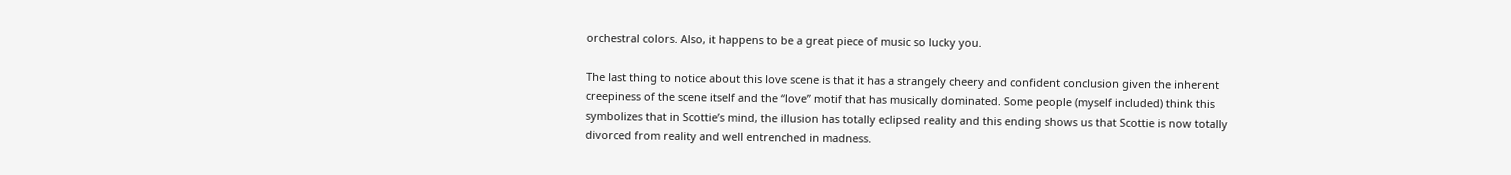orchestral colors. Also, it happens to be a great piece of music so lucky you.

The last thing to notice about this love scene is that it has a strangely cheery and confident conclusion given the inherent creepiness of the scene itself and the “love” motif that has musically dominated. Some people (myself included) think this symbolizes that in Scottie’s mind, the illusion has totally eclipsed reality and this ending shows us that Scottie is now totally divorced from reality and well entrenched in madness.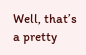Well, that’s a pretty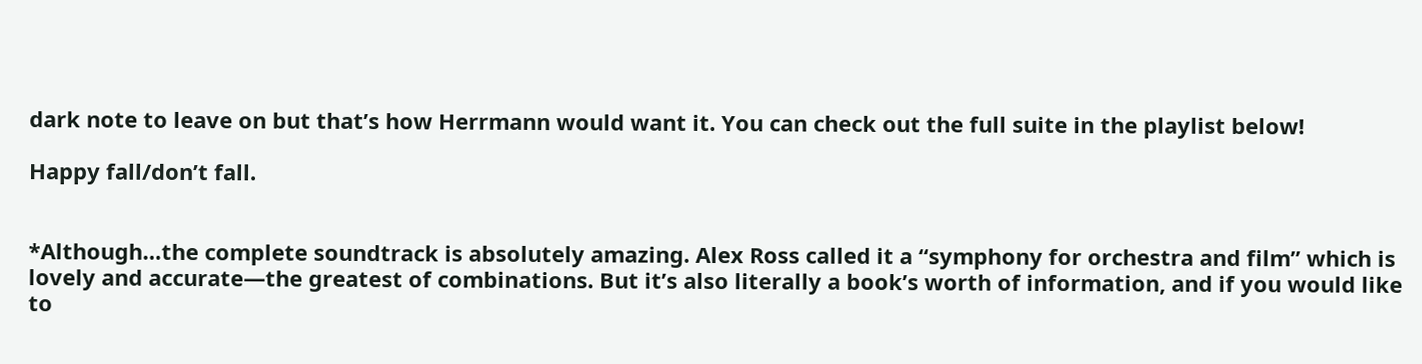dark note to leave on but that’s how Herrmann would want it. You can check out the full suite in the playlist below!

Happy fall/don’t fall.


*Although…the complete soundtrack is absolutely amazing. Alex Ross called it a “symphony for orchestra and film” which is lovely and accurate—the greatest of combinations. But it’s also literally a book’s worth of information, and if you would like to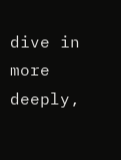dive in more deeply,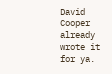David Cooper already wrote it for ya.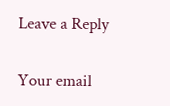Leave a Reply

Your email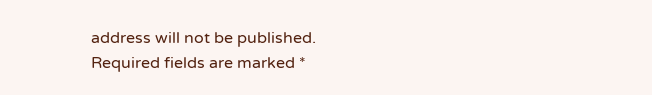address will not be published. Required fields are marked *